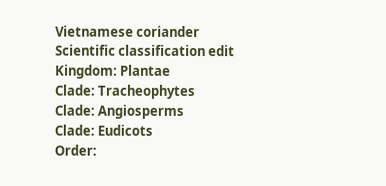Vietnamese coriander
Scientific classification edit
Kingdom: Plantae
Clade: Tracheophytes
Clade: Angiosperms
Clade: Eudicots
Order: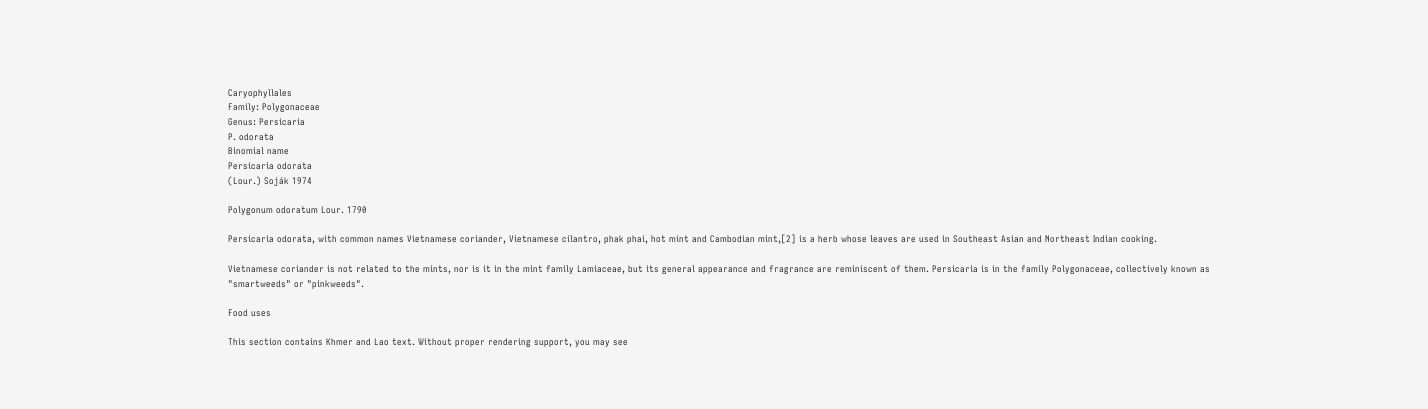Caryophyllales
Family: Polygonaceae
Genus: Persicaria
P. odorata
Binomial name
Persicaria odorata
(Lour.) Soják 1974

Polygonum odoratum Lour. 1790

Persicaria odorata, with common names Vietnamese coriander, Vietnamese cilantro, phak phai, hot mint and Cambodian mint,[2] is a herb whose leaves are used in Southeast Asian and Northeast Indian cooking.

Vietnamese coriander is not related to the mints, nor is it in the mint family Lamiaceae, but its general appearance and fragrance are reminiscent of them. Persicaria is in the family Polygonaceae, collectively known as "smartweeds" or "pinkweeds".

Food uses

This section contains Khmer and Lao text. Without proper rendering support, you may see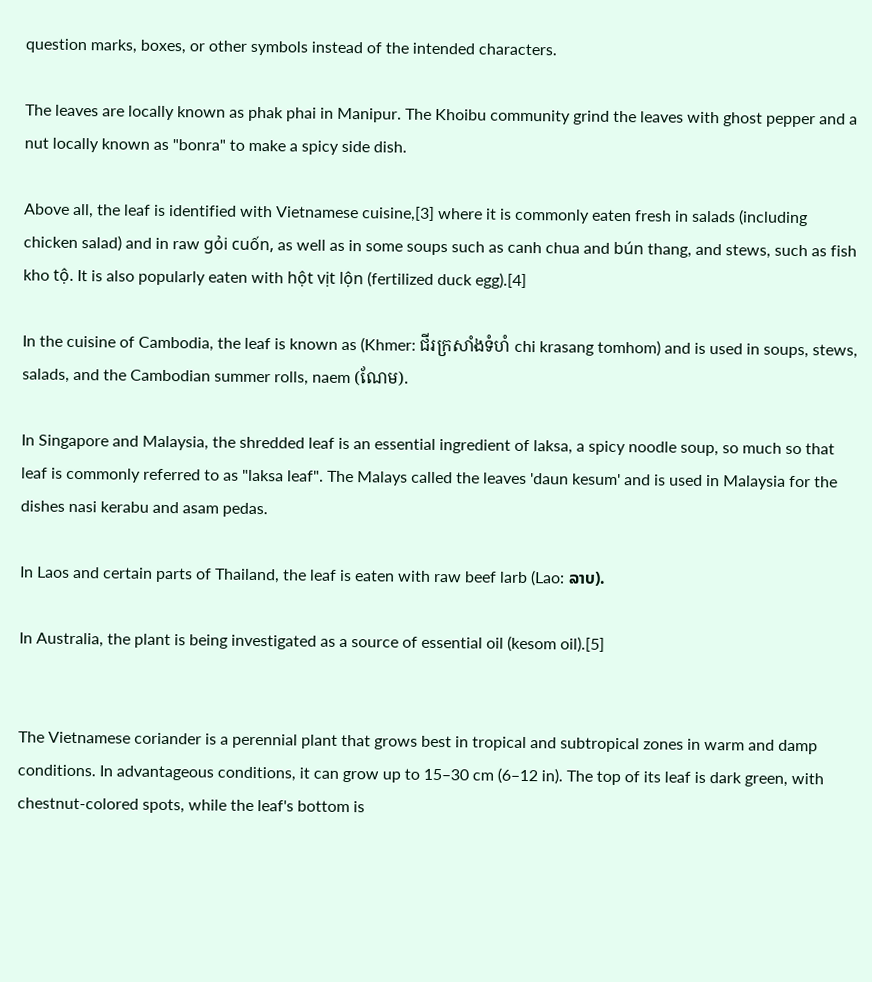question marks, boxes, or other symbols instead of the intended characters.

The leaves are locally known as phak phai in Manipur. The Khoibu community grind the leaves with ghost pepper and a nut locally known as "bonra" to make a spicy side dish.

Above all, the leaf is identified with Vietnamese cuisine,[3] where it is commonly eaten fresh in salads (including chicken salad) and in raw gỏi cuốn, as well as in some soups such as canh chua and bún thang, and stews, such as fish kho tộ. It is also popularly eaten with hột vịt lộn (fertilized duck egg).[4]

In the cuisine of Cambodia, the leaf is known as (Khmer: ជីរក្រសាំងទំហំ chi krasang tomhom) and is used in soups, stews, salads, and the Cambodian summer rolls, naem (ណែម).

In Singapore and Malaysia, the shredded leaf is an essential ingredient of laksa, a spicy noodle soup, so much so that leaf is commonly referred to as "laksa leaf". The Malays called the leaves 'daun kesum' and is used in Malaysia for the dishes nasi kerabu and asam pedas.

In Laos and certain parts of Thailand, the leaf is eaten with raw beef larb (Lao: ລາບ).

In Australia, the plant is being investigated as a source of essential oil (kesom oil).[5]


The Vietnamese coriander is a perennial plant that grows best in tropical and subtropical zones in warm and damp conditions. In advantageous conditions, it can grow up to 15–30 cm (6–12 in). The top of its leaf is dark green, with chestnut-colored spots, while the leaf's bottom is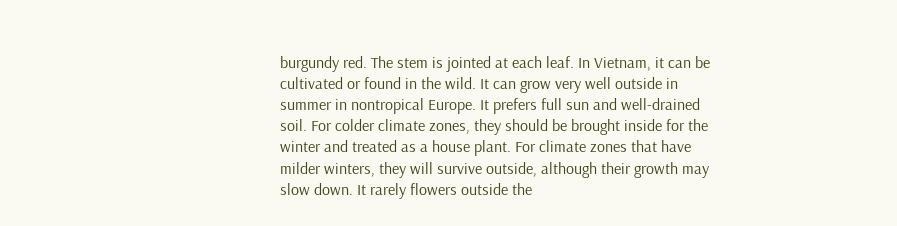burgundy red. The stem is jointed at each leaf. In Vietnam, it can be cultivated or found in the wild. It can grow very well outside in summer in nontropical Europe. It prefers full sun and well-drained soil. For colder climate zones, they should be brought inside for the winter and treated as a house plant. For climate zones that have milder winters, they will survive outside, although their growth may slow down. It rarely flowers outside the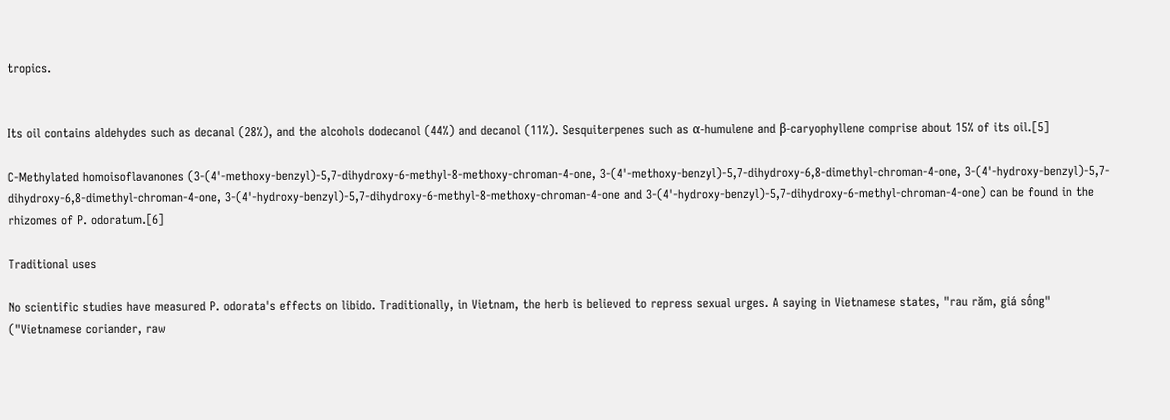tropics.


Its oil contains aldehydes such as decanal (28%), and the alcohols dodecanol (44%) and decanol (11%). Sesquiterpenes such as α-humulene and β-caryophyllene comprise about 15% of its oil.[5]

C-Methylated homoisoflavanones (3-(4'-methoxy-benzyl)-5,7-dihydroxy-6-methyl-8-methoxy-chroman-4-one, 3-(4'-methoxy-benzyl)-5,7-dihydroxy-6,8-dimethyl-chroman-4-one, 3-(4'-hydroxy-benzyl)-5,7-dihydroxy-6,8-dimethyl-chroman-4-one, 3-(4'-hydroxy-benzyl)-5,7-dihydroxy-6-methyl-8-methoxy-chroman-4-one and 3-(4'-hydroxy-benzyl)-5,7-dihydroxy-6-methyl-chroman-4-one) can be found in the rhizomes of P. odoratum.[6]

Traditional uses

No scientific studies have measured P. odorata's effects on libido. Traditionally, in Vietnam, the herb is believed to repress sexual urges. A saying in Vietnamese states, "rau răm, giá sống" ("Vietnamese coriander, raw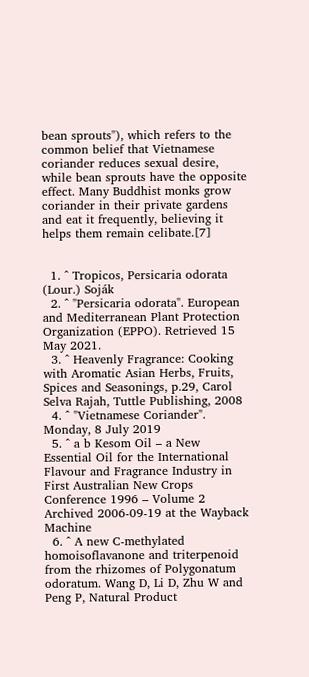bean sprouts"), which refers to the common belief that Vietnamese coriander reduces sexual desire, while bean sprouts have the opposite effect. Many Buddhist monks grow coriander in their private gardens and eat it frequently, believing it helps them remain celibate.[7]


  1. ^ Tropicos, Persicaria odorata (Lour.) Soják
  2. ^ "Persicaria odorata". European and Mediterranean Plant Protection Organization (EPPO). Retrieved 15 May 2021.
  3. ^ Heavenly Fragrance: Cooking with Aromatic Asian Herbs, Fruits, Spices and Seasonings, p.29, Carol Selva Rajah, Tuttle Publishing, 2008
  4. ^ "Vietnamese Coriander". Monday, 8 July 2019
  5. ^ a b Kesom Oil – a New Essential Oil for the International Flavour and Fragrance Industry in First Australian New Crops Conference 1996 – Volume 2 Archived 2006-09-19 at the Wayback Machine
  6. ^ A new C-methylated homoisoflavanone and triterpenoid from the rhizomes of Polygonatum odoratum. Wang D, Li D, Zhu W and Peng P, Natural Product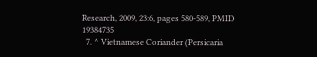Research, 2009, 23:6, pages 580-589, PMID 19384735
  7. ^ Vietnamese Coriander (Persicaria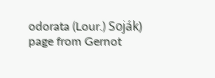odorata (Lour.) Soják) page from Gernot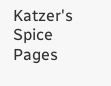Katzer's Spice Pages